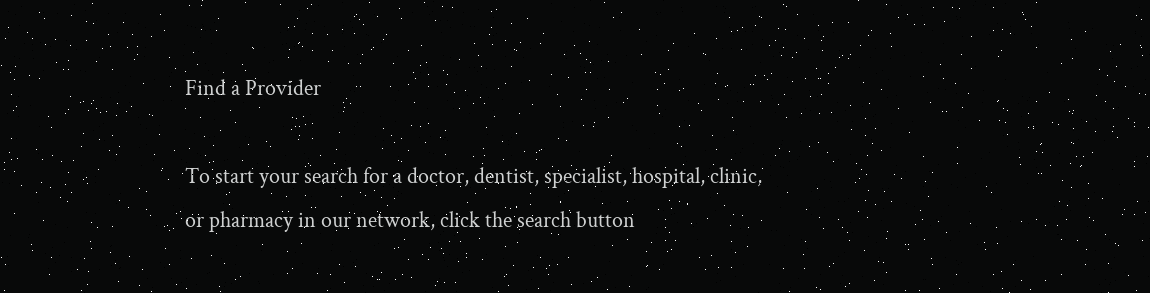Find a Provider

To start your search for a doctor, dentist, specialist, hospital, clinic, or pharmacy in our network, click the search button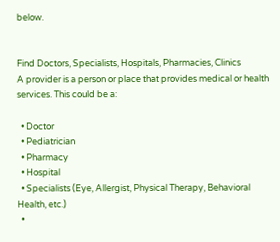below.


Find Doctors, Specialists, Hospitals, Pharmacies, Clinics
A provider is a person or place that provides medical or health services. This could be a:

  • Doctor
  • Pediatrician
  • Pharmacy
  • Hospital
  • Specialists (Eye, Allergist, Physical Therapy, Behavioral Health, etc.)
  •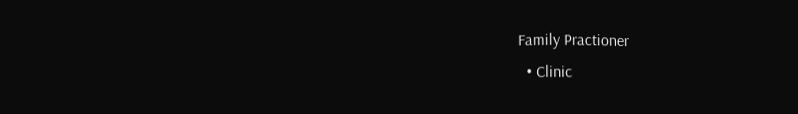Family Practioner
  • Clinic